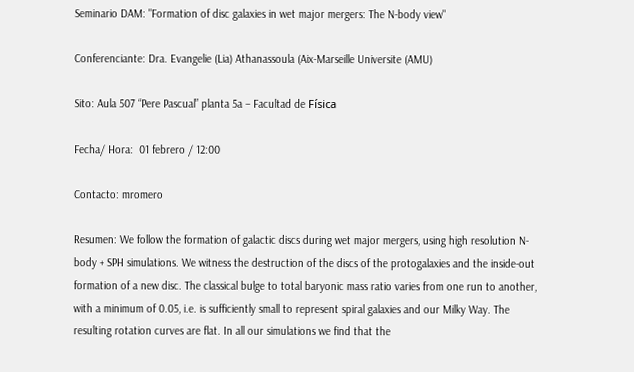Seminario DAM: "Formation of disc galaxies in wet major mergers: The N-body view"

Conferenciante: Dra. Evangelie (Lia) Athanassoula (Aix-Marseille Universite (AMU)

Sito: Aula 507 “Pere Pascual” planta 5a – Facultad de Física

Fecha/ Hora:  01 febrero / 12:00

Contacto: mromero

Resumen: We follow the formation of galactic discs during wet major mergers, using high resolution N-body + SPH simulations. We witness the destruction of the discs of the protogalaxies and the inside-out formation of a new disc. The classical bulge to total baryonic mass ratio varies from one run to another, with a minimum of 0.05, i.e. is sufficiently small to represent spiral galaxies and our Milky Way. The resulting rotation curves are flat. In all our simulations we find that the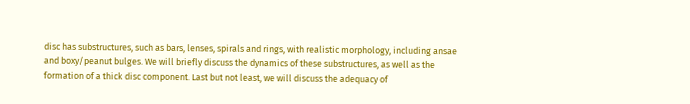disc has substructures, such as bars, lenses, spirals and rings, with realistic morphology, including ansae and boxy/peanut bulges. We will briefly discuss the dynamics of these substructures, as well as the formation of a thick disc component. Last but not least, we will discuss the adequacy of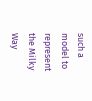such a model to represent the Milky Way